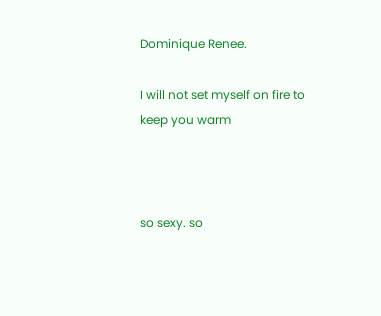Dominique Renee.

I will not set myself on fire to keep you warm



so sexy. so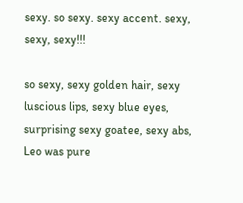sexy. so sexy. sexy accent. sexy, sexy, sexy!!!

so sexy, sexy golden hair, sexy luscious lips, sexy blue eyes, surprising sexy goatee, sexy abs, Leo was pure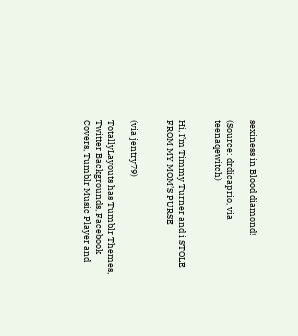sexiness in Blood diamond!

(Source: drdicaprio, via teenaqewitch)


Hi, I’m Timmy Turner and i STOLE FROM MY MOM’S PURSE


(via jentry79)

TotallyLayouts has Tumblr Themes, Twitter Backgrounds, Facebook Covers, Tumblr Music Player and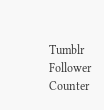Tumblr Follower Counter